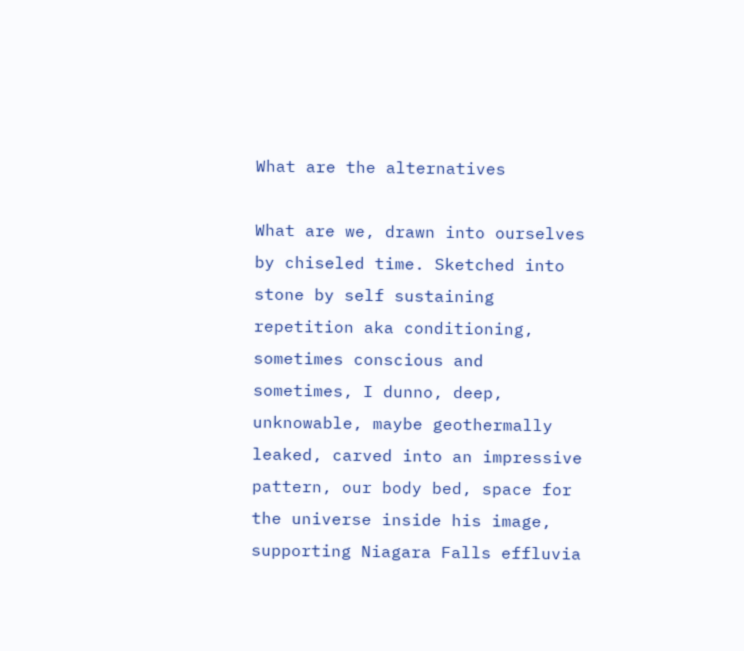What are the alternatives

What are we, drawn into ourselves by chiseled time. Sketched into stone by self sustaining repetition aka conditioning, sometimes conscious and sometimes, I dunno, deep, unknowable, maybe geothermally leaked, carved into an impressive pattern, our body bed, space for the universe inside his image, supporting Niagara Falls effluvia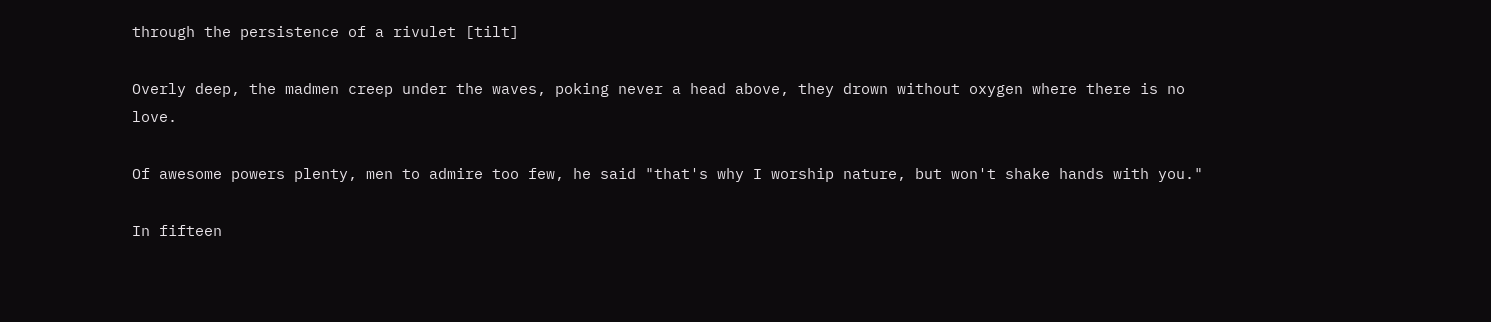through the persistence of a rivulet [tilt]

Overly deep, the madmen creep under the waves, poking never a head above, they drown without oxygen where there is no love.

Of awesome powers plenty, men to admire too few, he said "that's why I worship nature, but won't shake hands with you."

In fifteen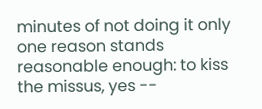minutes of not doing it only one reason stands reasonable enough: to kiss the missus, yes --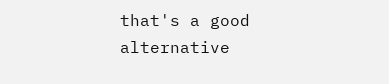that's a good alternative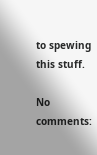to spewing this stuff.

No comments: